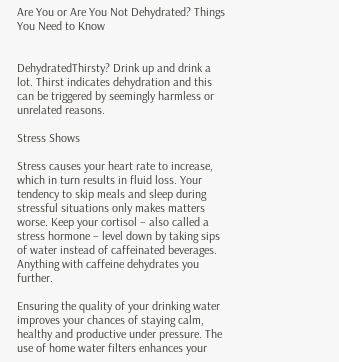Are You or Are You Not Dehydrated? Things You Need to Know


DehydratedThirsty? Drink up and drink a lot. Thirst indicates dehydration and this can be triggered by seemingly harmless or unrelated reasons.

Stress Shows

Stress causes your heart rate to increase, which in turn results in fluid loss. Your tendency to skip meals and sleep during stressful situations only makes matters worse. Keep your cortisol – also called a stress hormone – level down by taking sips of water instead of caffeinated beverages.  Anything with caffeine dehydrates you further.

Ensuring the quality of your drinking water improves your chances of staying calm, healthy and productive under pressure. The use of home water filters enhances your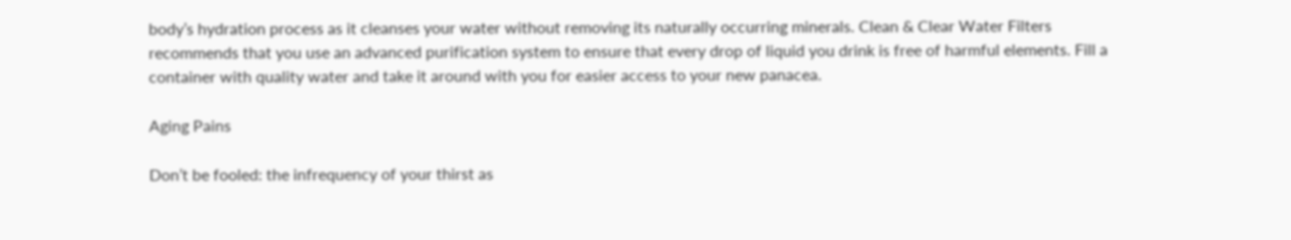body’s hydration process as it cleanses your water without removing its naturally occurring minerals. Clean & Clear Water Filters recommends that you use an advanced purification system to ensure that every drop of liquid you drink is free of harmful elements. Fill a container with quality water and take it around with you for easier access to your new panacea.

Aging Pains

Don’t be fooled: the infrequency of your thirst as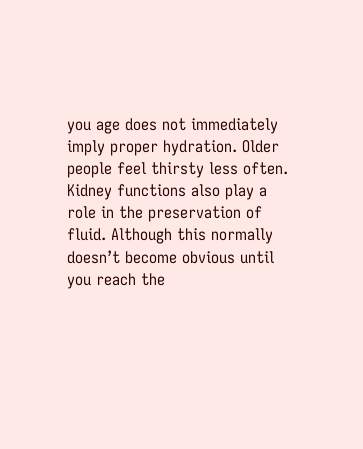you age does not immediately imply proper hydration. Older people feel thirsty less often. Kidney functions also play a role in the preservation of fluid. Although this normally doesn’t become obvious until you reach the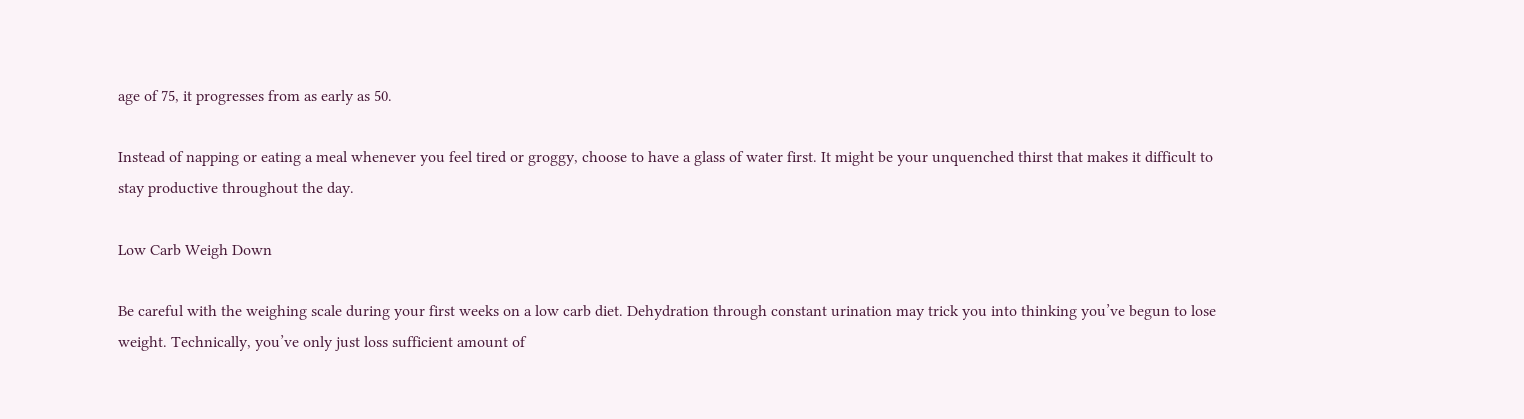age of 75, it progresses from as early as 50.

Instead of napping or eating a meal whenever you feel tired or groggy, choose to have a glass of water first. It might be your unquenched thirst that makes it difficult to stay productive throughout the day.

Low Carb Weigh Down

Be careful with the weighing scale during your first weeks on a low carb diet. Dehydration through constant urination may trick you into thinking you’ve begun to lose weight. Technically, you’ve only just loss sufficient amount of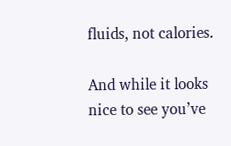fluids, not calories.

And while it looks nice to see you’ve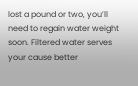lost a pound or two, you’ll need to regain water weight soon. Filtered water serves your cause better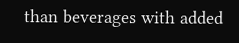than beverages with added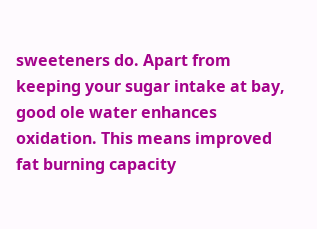sweeteners do. Apart from keeping your sugar intake at bay, good ole water enhances oxidation. This means improved fat burning capacity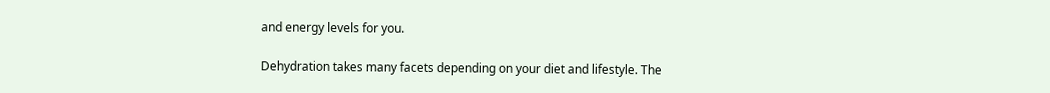and energy levels for you.

Dehydration takes many facets depending on your diet and lifestyle. The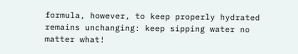formula, however, to keep properly hydrated remains unchanging: keep sipping water no matter what!